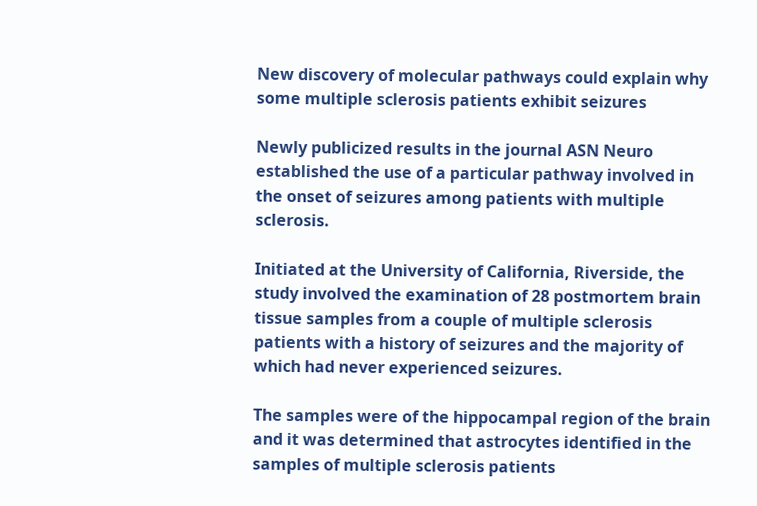New discovery of molecular pathways could explain why some multiple sclerosis patients exhibit seizures

Newly publicized results in the journal ASN Neuro established the use of a particular pathway involved in the onset of seizures among patients with multiple sclerosis.

Initiated at the University of California, Riverside, the study involved the examination of 28 postmortem brain tissue samples from a couple of multiple sclerosis patients with a history of seizures and the majority of which had never experienced seizures.

The samples were of the hippocampal region of the brain and it was determined that astrocytes identified in the samples of multiple sclerosis patients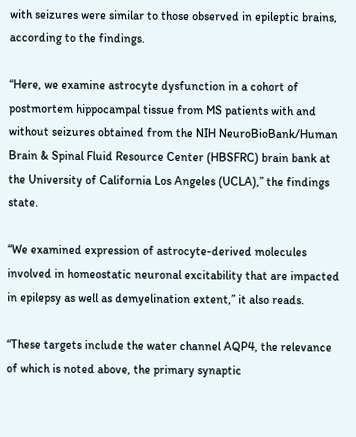with seizures were similar to those observed in epileptic brains, according to the findings.

“Here, we examine astrocyte dysfunction in a cohort of postmortem hippocampal tissue from MS patients with and without seizures obtained from the NIH NeuroBioBank/Human Brain & Spinal Fluid Resource Center (HBSFRC) brain bank at the University of California Los Angeles (UCLA),” the findings state.

“We examined expression of astrocyte-derived molecules involved in homeostatic neuronal excitability that are impacted in epilepsy as well as demyelination extent,” it also reads.

“These targets include the water channel AQP4, the relevance of which is noted above, the primary synaptic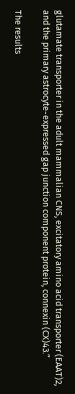glutamate transporter in the adult mammalian CNS, excitatory amino acid transporter (EAAT)2, and the primary astrocyte-expressed gap junction component protein, connexin (CX)43.”

The results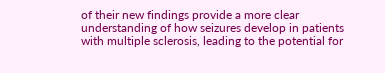of their new findings provide a more clear understanding of how seizures develop in patients with multiple sclerosis, leading to the potential for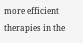more efficient therapies in the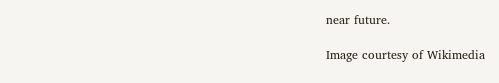near future.

Image courtesy of Wikimedia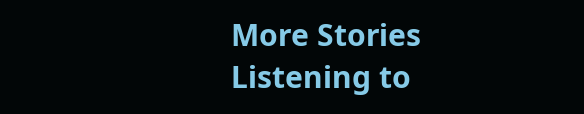More Stories
Listening to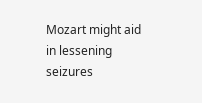Mozart might aid in lessening seizures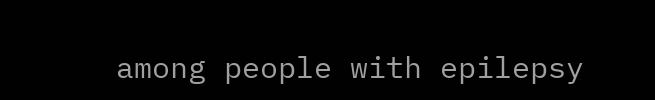among people with epilepsy